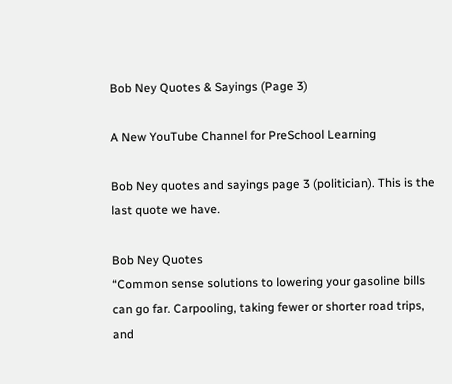Bob Ney Quotes & Sayings (Page 3)

A New YouTube Channel for PreSchool Learning

Bob Ney quotes and sayings page 3 (politician). This is the last quote we have.

Bob Ney Quotes
“Common sense solutions to lowering your gasoline bills can go far. Carpooling, taking fewer or shorter road trips, and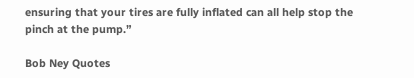ensuring that your tires are fully inflated can all help stop the pinch at the pump.”

Bob Ney Quotes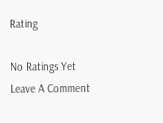Rating

No Ratings Yet
Leave A Comment